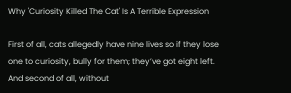Why 'Curiosity Killed The Cat' Is A Terrible Expression

First of all, cats allegedly have nine lives so if they lose one to curiosity, bully for them; they’ve got eight left. And second of all, without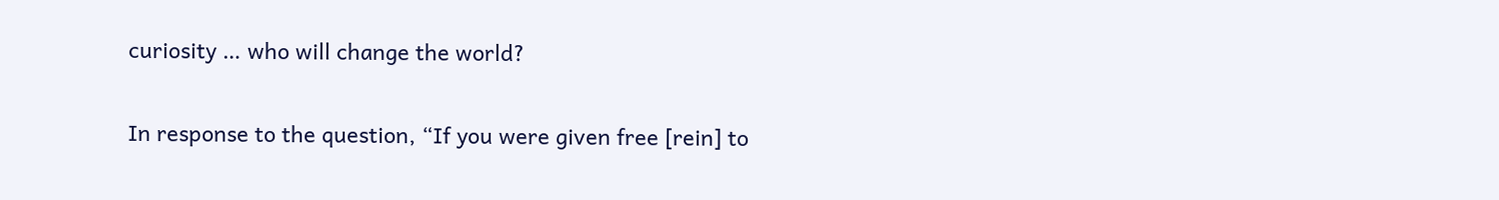curiosity … who will change the world?

In response to the question, “If you were given free [rein] to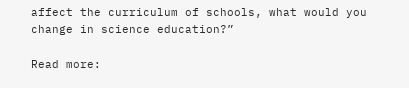affect the curriculum of schools, what would you change in science education?”

Read more: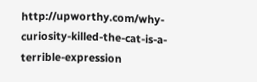http://upworthy.com/why-curiosity-killed-the-cat-is-a-terrible-expression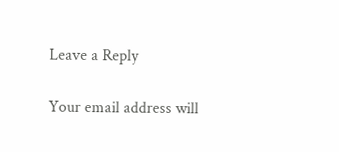Leave a Reply

Your email address will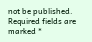not be published. Required fields are marked *